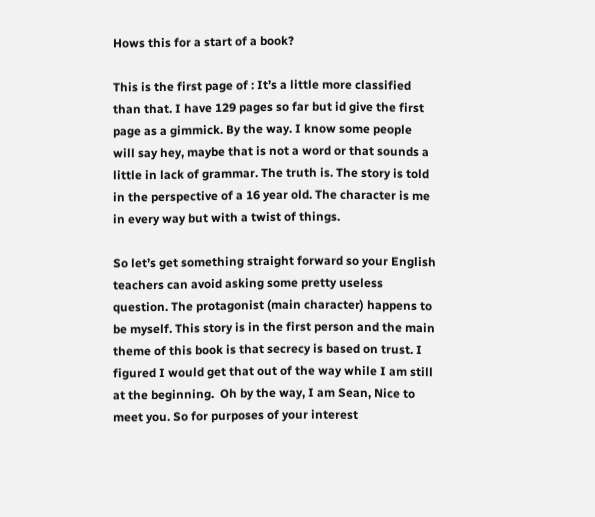Hows this for a start of a book?

This is the first page of : It’s a little more classified than that. I have 129 pages so far but id give the first page as a gimmick. By the way. I know some people will say hey, maybe that is not a word or that sounds a little in lack of grammar. The truth is. The story is told in the perspective of a 16 year old. The character is me in every way but with a twist of things.

So let’s get something straight forward so your English teachers can avoid asking some pretty useless question. The protagonist (main character) happens to be myself. This story is in the first person and the main theme of this book is that secrecy is based on trust. I figured I would get that out of the way while I am still at the beginning.  Oh by the way, I am Sean, Nice to meet you. So for purposes of your interest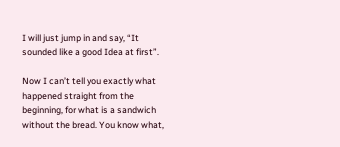I will just jump in and say, “It sounded like a good Idea at first”.

Now I can’t tell you exactly what happened straight from the beginning, for what is a sandwich without the bread. You know what,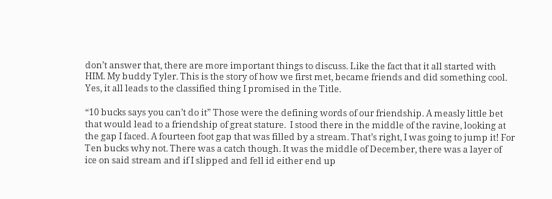don’t answer that, there are more important things to discuss. Like the fact that it all started with HIM. My buddy Tyler. This is the story of how we first met, became friends and did something cool. Yes, it all leads to the classified thing I promised in the Title.

“10 bucks says you can’t do it” Those were the defining words of our friendship. A measly little bet that would lead to a friendship of great stature.  I stood there in the middle of the ravine, looking at the gap I faced. A fourteen foot gap that was filled by a stream. That’s right, I was going to jump it! For Ten bucks why not. There was a catch though. It was the middle of December, there was a layer of ice on said stream and if I slipped and fell id either end up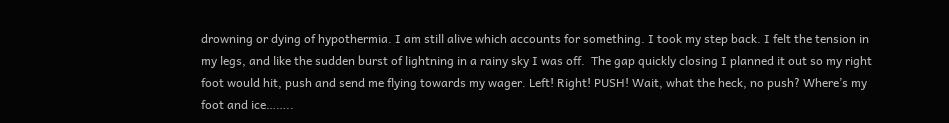drowning or dying of hypothermia. I am still alive which accounts for something. I took my step back. I felt the tension in my legs, and like the sudden burst of lightning in a rainy sky I was off.  The gap quickly closing I planned it out so my right foot would hit, push and send me flying towards my wager. Left! Right! PUSH! Wait, what the heck, no push? Where’s my foot and ice……..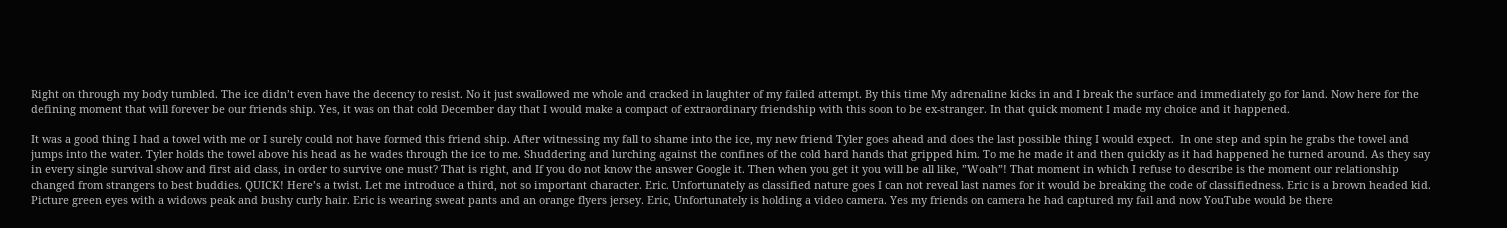Right on through my body tumbled. The ice didn’t even have the decency to resist. No it just swallowed me whole and cracked in laughter of my failed attempt. By this time My adrenaline kicks in and I break the surface and immediately go for land. Now here for the defining moment that will forever be our friends ship. Yes, it was on that cold December day that I would make a compact of extraordinary friendship with this soon to be ex-stranger. In that quick moment I made my choice and it happened.

It was a good thing I had a towel with me or I surely could not have formed this friend ship. After witnessing my fall to shame into the ice, my new friend Tyler goes ahead and does the last possible thing I would expect.  In one step and spin he grabs the towel and jumps into the water. Tyler holds the towel above his head as he wades through the ice to me. Shuddering and lurching against the confines of the cold hard hands that gripped him. To me he made it and then quickly as it had happened he turned around. As they say in every single survival show and first aid class, in order to survive one must? That is right, and If you do not know the answer Google it. Then when you get it you will be all like, ”Woah”! That moment in which I refuse to describe is the moment our relationship changed from strangers to best buddies. QUICK! Here’s a twist. Let me introduce a third, not so important character. Eric. Unfortunately as classified nature goes I can not reveal last names for it would be breaking the code of classifiedness. Eric is a brown headed kid. Picture green eyes with a widows peak and bushy curly hair. Eric is wearing sweat pants and an orange flyers jersey. Eric, Unfortunately is holding a video camera. Yes my friends on camera he had captured my fail and now YouTube would be there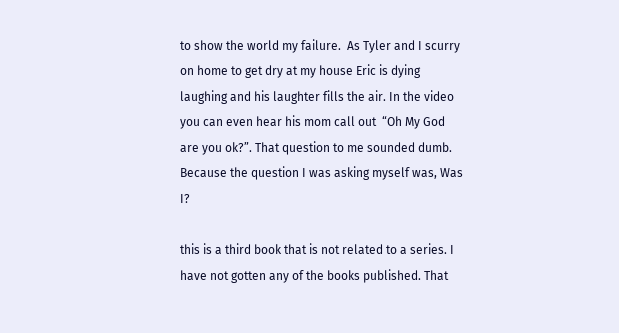to show the world my failure.  As Tyler and I scurry on home to get dry at my house Eric is dying laughing and his laughter fills the air. In the video you can even hear his mom call out  “Oh My God are you ok?”. That question to me sounded dumb. Because the question I was asking myself was, Was I?

this is a third book that is not related to a series. I have not gotten any of the books published. That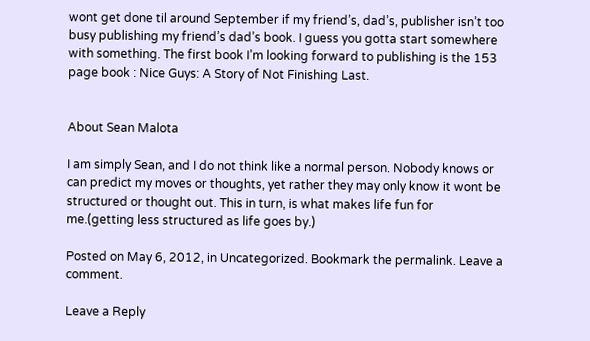wont get done til around September if my friend’s, dad’s, publisher isn’t too busy publishing my friend’s dad’s book. I guess you gotta start somewhere with something. The first book I’m looking forward to publishing is the 153 page book : Nice Guys: A Story of Not Finishing Last.


About Sean Malota

I am simply Sean, and I do not think like a normal person. Nobody knows or can predict my moves or thoughts, yet rather they may only know it wont be structured or thought out. This in turn, is what makes life fun for me.(getting less structured as life goes by.)

Posted on May 6, 2012, in Uncategorized. Bookmark the permalink. Leave a comment.

Leave a Reply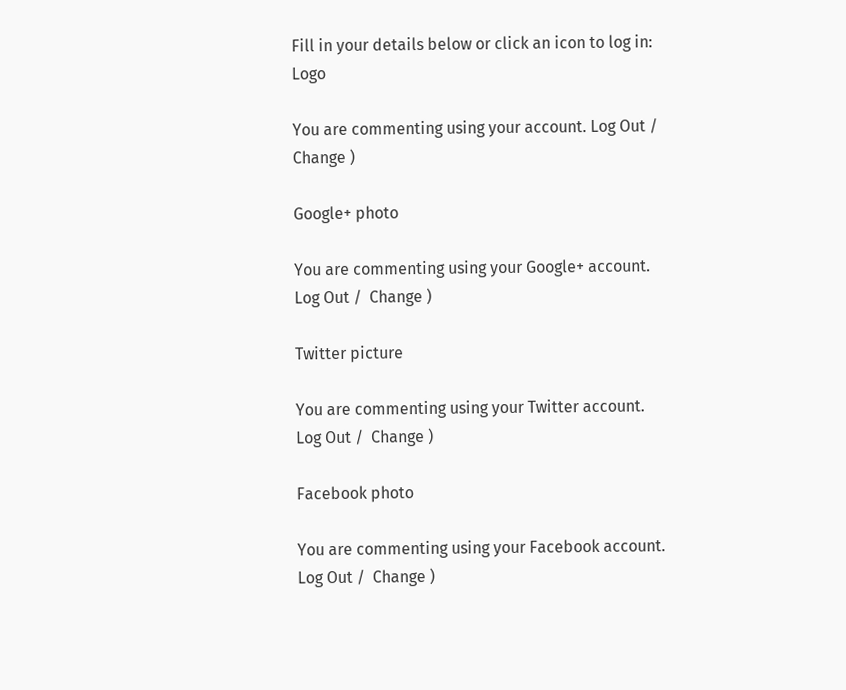Fill in your details below or click an icon to log in: Logo

You are commenting using your account. Log Out /  Change )

Google+ photo

You are commenting using your Google+ account. Log Out /  Change )

Twitter picture

You are commenting using your Twitter account. Log Out /  Change )

Facebook photo

You are commenting using your Facebook account. Log Out /  Change )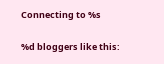Connecting to %s

%d bloggers like this: